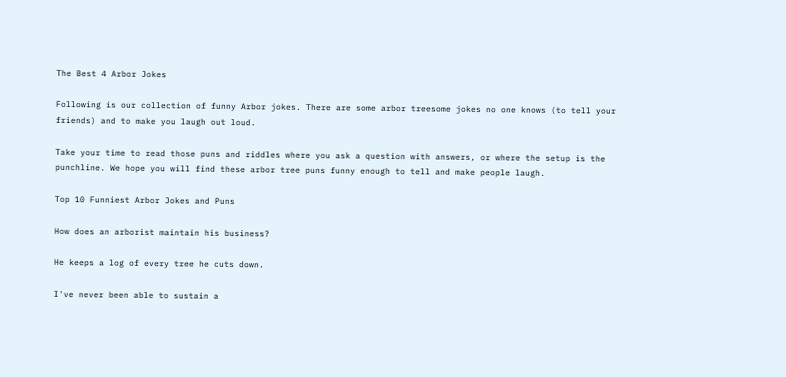The Best 4 Arbor Jokes

Following is our collection of funny Arbor jokes. There are some arbor treesome jokes no one knows (to tell your friends) and to make you laugh out loud.

Take your time to read those puns and riddles where you ask a question with answers, or where the setup is the punchline. We hope you will find these arbor tree puns funny enough to tell and make people laugh.

Top 10 Funniest Arbor Jokes and Puns

How does an arborist maintain his business?

He keeps a log of every tree he cuts down.

I've never been able to sustain a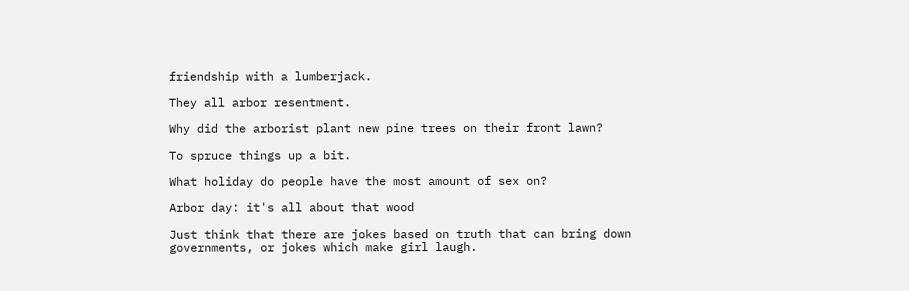friendship with a lumberjack.

They all arbor resentment.

Why did the arborist plant new pine trees on their front lawn?

To spruce things up a bit.

What holiday do people have the most amount of sex on?

Arbor day: it's all about that wood

Just think that there are jokes based on truth that can bring down governments, or jokes which make girl laugh.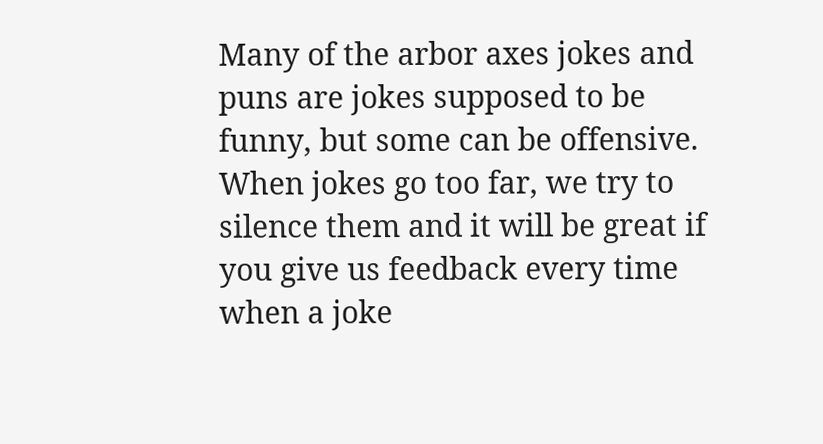Many of the arbor axes jokes and puns are jokes supposed to be funny, but some can be offensive. When jokes go too far, we try to silence them and it will be great if you give us feedback every time when a joke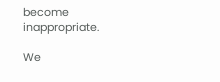become inappropriate.

We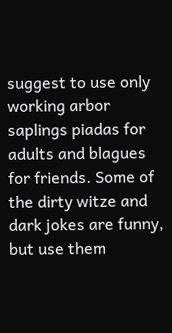suggest to use only working arbor saplings piadas for adults and blagues for friends. Some of the dirty witze and dark jokes are funny, but use them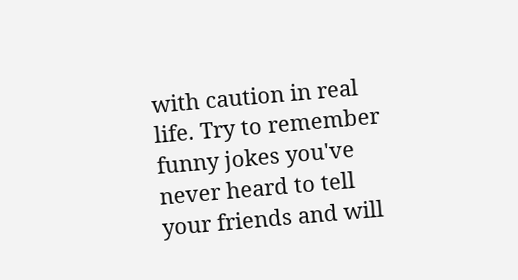with caution in real life. Try to remember funny jokes you've never heard to tell your friends and will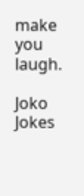make you laugh.

Joko Jokes